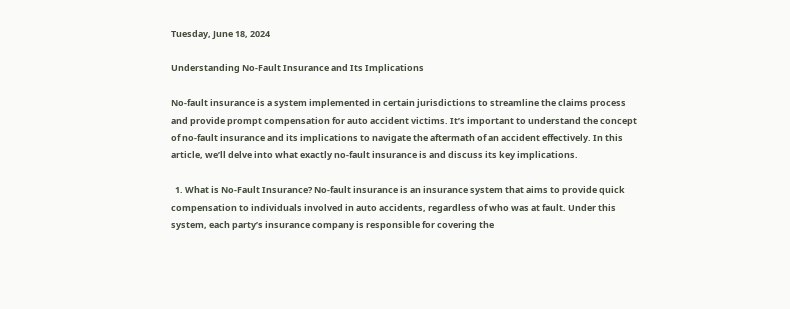Tuesday, June 18, 2024

Understanding No-Fault Insurance and Its Implications

No-fault insurance is a system implemented in certain jurisdictions to streamline the claims process and provide prompt compensation for auto accident victims. It’s important to understand the concept of no-fault insurance and its implications to navigate the aftermath of an accident effectively. In this article, we’ll delve into what exactly no-fault insurance is and discuss its key implications.

  1. What is No-Fault Insurance? No-fault insurance is an insurance system that aims to provide quick compensation to individuals involved in auto accidents, regardless of who was at fault. Under this system, each party’s insurance company is responsible for covering the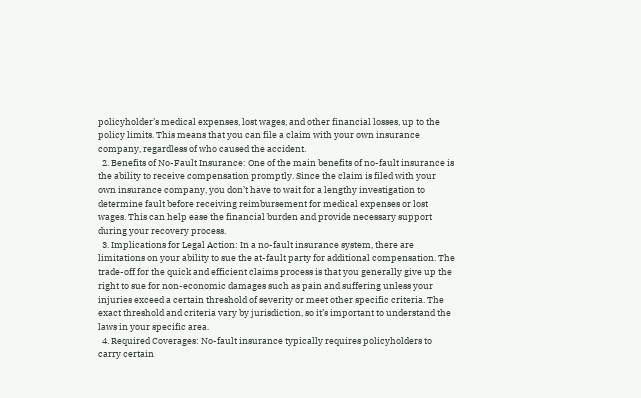policyholder’s medical expenses, lost wages, and other financial losses, up to the policy limits. This means that you can file a claim with your own insurance company, regardless of who caused the accident.
  2. Benefits of No-Fault Insurance: One of the main benefits of no-fault insurance is the ability to receive compensation promptly. Since the claim is filed with your own insurance company, you don’t have to wait for a lengthy investigation to determine fault before receiving reimbursement for medical expenses or lost wages. This can help ease the financial burden and provide necessary support during your recovery process.
  3. Implications for Legal Action: In a no-fault insurance system, there are limitations on your ability to sue the at-fault party for additional compensation. The trade-off for the quick and efficient claims process is that you generally give up the right to sue for non-economic damages such as pain and suffering unless your injuries exceed a certain threshold of severity or meet other specific criteria. The exact threshold and criteria vary by jurisdiction, so it’s important to understand the laws in your specific area.
  4. Required Coverages: No-fault insurance typically requires policyholders to carry certain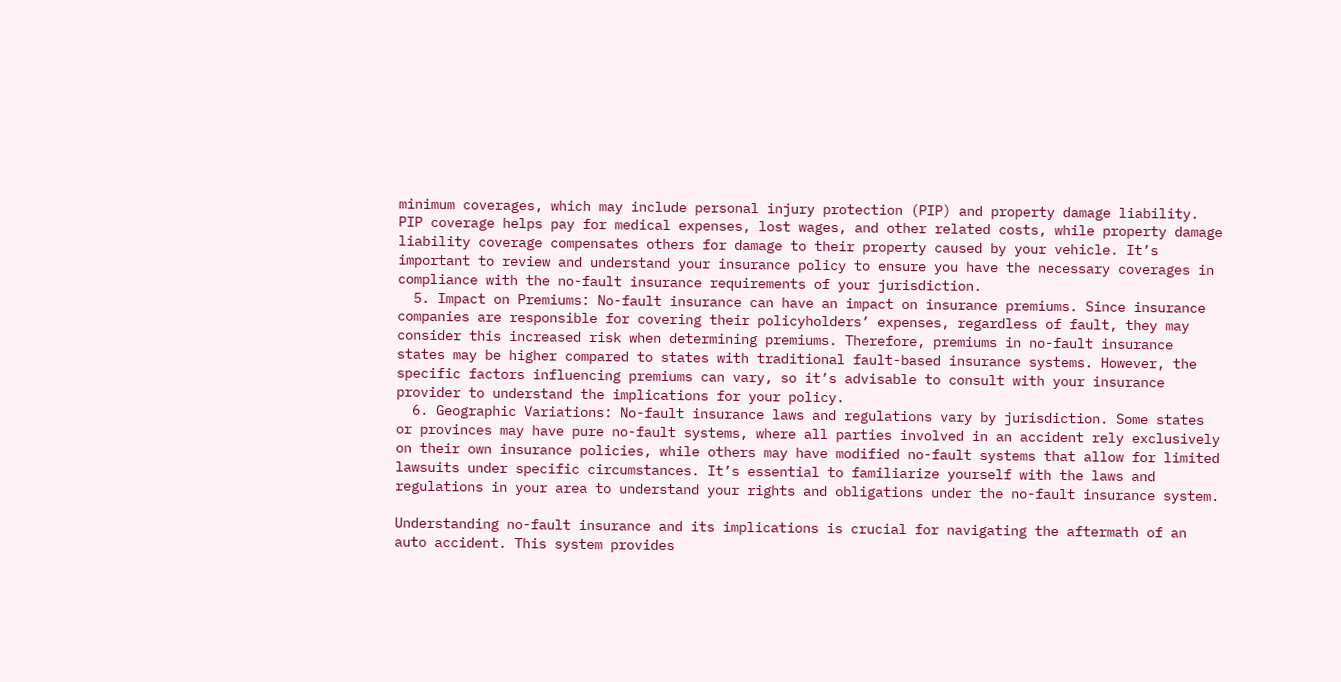minimum coverages, which may include personal injury protection (PIP) and property damage liability. PIP coverage helps pay for medical expenses, lost wages, and other related costs, while property damage liability coverage compensates others for damage to their property caused by your vehicle. It’s important to review and understand your insurance policy to ensure you have the necessary coverages in compliance with the no-fault insurance requirements of your jurisdiction.
  5. Impact on Premiums: No-fault insurance can have an impact on insurance premiums. Since insurance companies are responsible for covering their policyholders’ expenses, regardless of fault, they may consider this increased risk when determining premiums. Therefore, premiums in no-fault insurance states may be higher compared to states with traditional fault-based insurance systems. However, the specific factors influencing premiums can vary, so it’s advisable to consult with your insurance provider to understand the implications for your policy.
  6. Geographic Variations: No-fault insurance laws and regulations vary by jurisdiction. Some states or provinces may have pure no-fault systems, where all parties involved in an accident rely exclusively on their own insurance policies, while others may have modified no-fault systems that allow for limited lawsuits under specific circumstances. It’s essential to familiarize yourself with the laws and regulations in your area to understand your rights and obligations under the no-fault insurance system.

Understanding no-fault insurance and its implications is crucial for navigating the aftermath of an auto accident. This system provides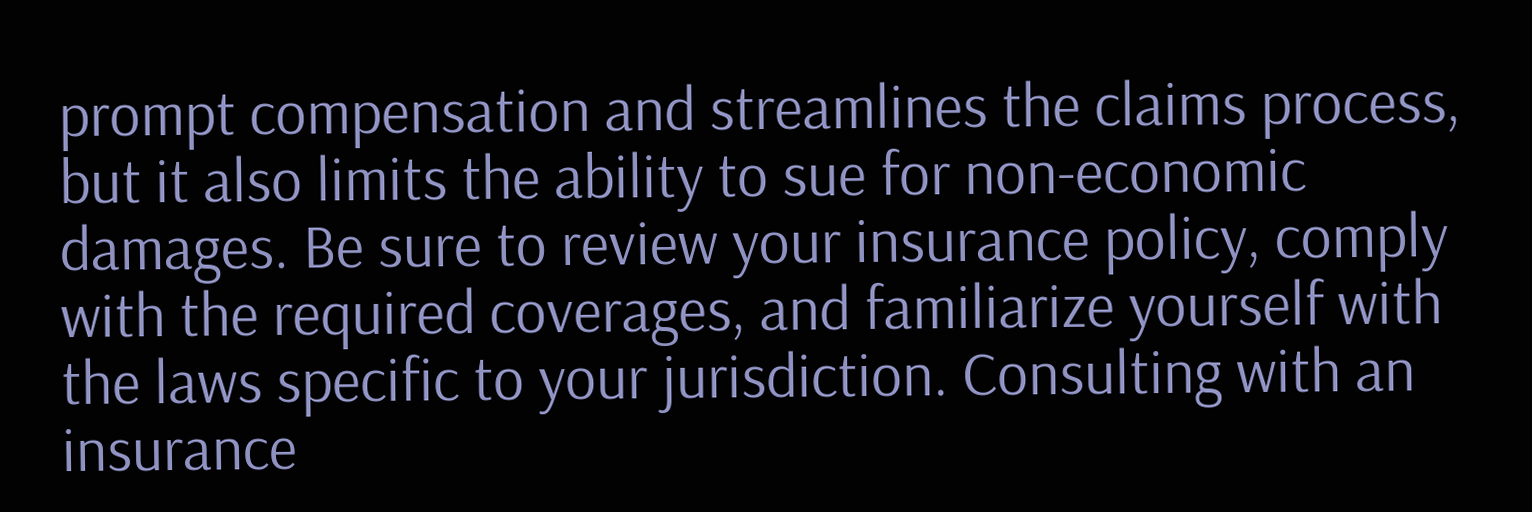prompt compensation and streamlines the claims process, but it also limits the ability to sue for non-economic damages. Be sure to review your insurance policy, comply with the required coverages, and familiarize yourself with the laws specific to your jurisdiction. Consulting with an insurance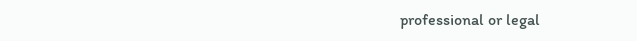professional or legal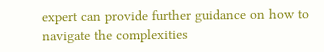expert can provide further guidance on how to navigate the complexities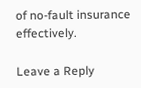of no-fault insurance effectively.

Leave a Reply